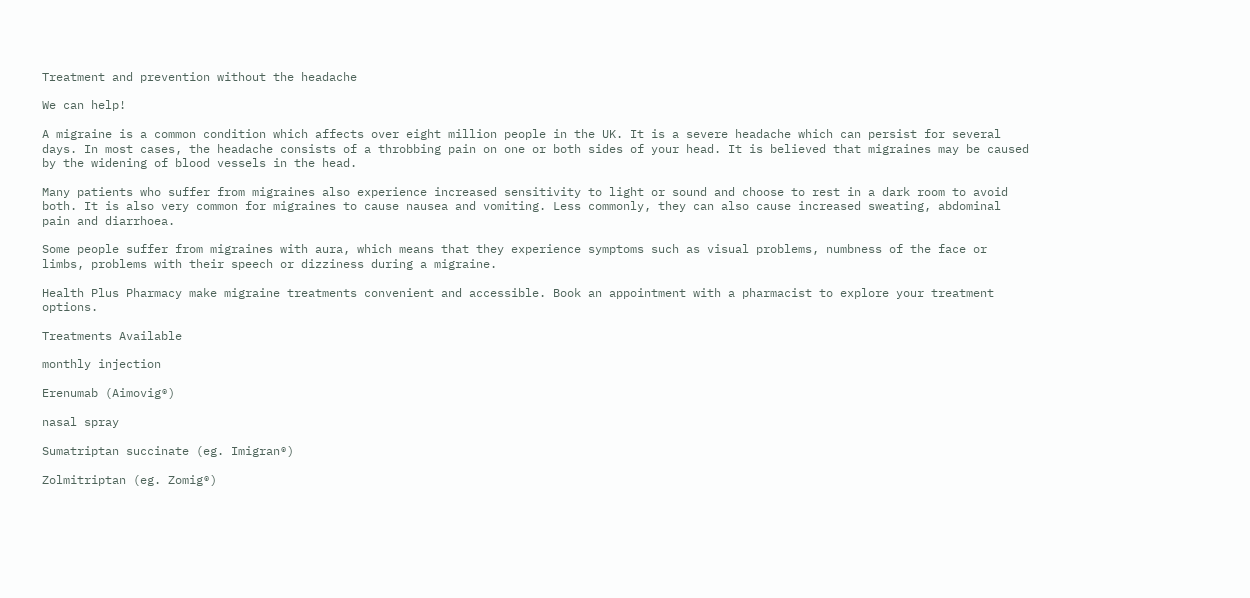Treatment and prevention without the headache

We can help!

A migraine is a common condition which affects over eight million people in the UK. It is a severe headache which can persist for several days. In most cases, the headache consists of a throbbing pain on one or both sides of your head. It is believed that migraines may be caused by the widening of blood vessels in the head.

Many patients who suffer from migraines also experience increased sensitivity to light or sound and choose to rest in a dark room to avoid both. It is also very common for migraines to cause nausea and vomiting. Less commonly, they can also cause increased sweating, abdominal pain and diarrhoea.

Some people suffer from migraines with aura, which means that they experience symptoms such as visual problems, numbness of the face or limbs, problems with their speech or dizziness during a migraine.

Health Plus Pharmacy make migraine treatments convenient and accessible. Book an appointment with a pharmacist to explore your treatment options.

Treatments Available

monthly injection

Erenumab (Aimovig®)

nasal spray

Sumatriptan succinate (eg. Imigran®)

Zolmitriptan (eg. Zomig®)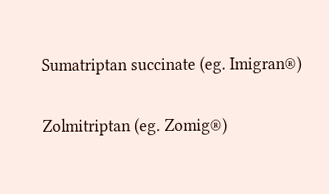Sumatriptan succinate (eg. Imigran®)

Zolmitriptan (eg. Zomig®)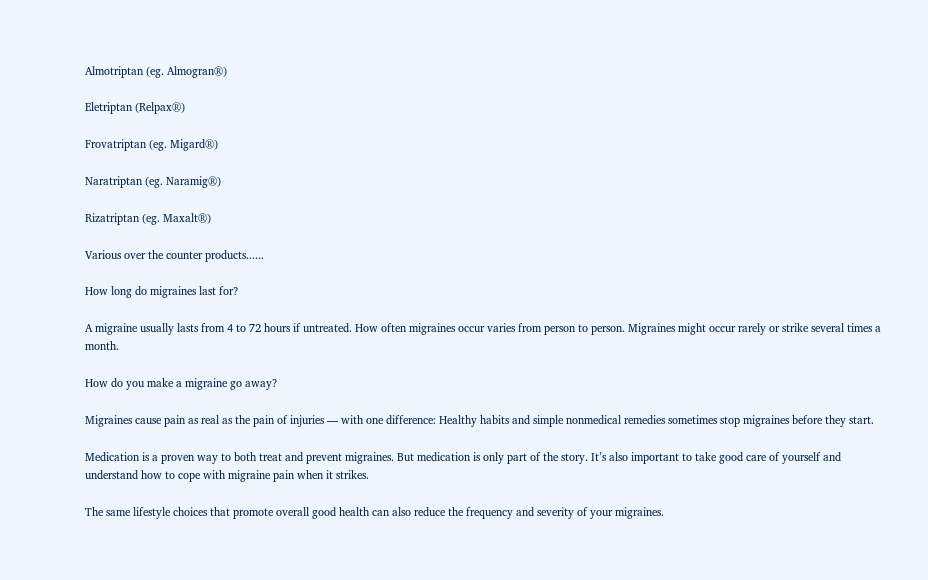Almotriptan (eg. Almogran®)

Eletriptan (Relpax®)

Frovatriptan (eg. Migard®)

Naratriptan (eg. Naramig®)

Rizatriptan (eg. Maxalt®)

Various over the counter products......

How long do migraines last for?

A migraine usually lasts from 4 to 72 hours if untreated. How often migraines occur varies from person to person. Migraines might occur rarely or strike several times a month.

How do you make a migraine go away?

Migraines cause pain as real as the pain of injuries — with one difference: Healthy habits and simple nonmedical remedies sometimes stop migraines before they start.

Medication is a proven way to both treat and prevent migraines. But medication is only part of the story. It’s also important to take good care of yourself and understand how to cope with migraine pain when it strikes.

The same lifestyle choices that promote overall good health can also reduce the frequency and severity of your migraines.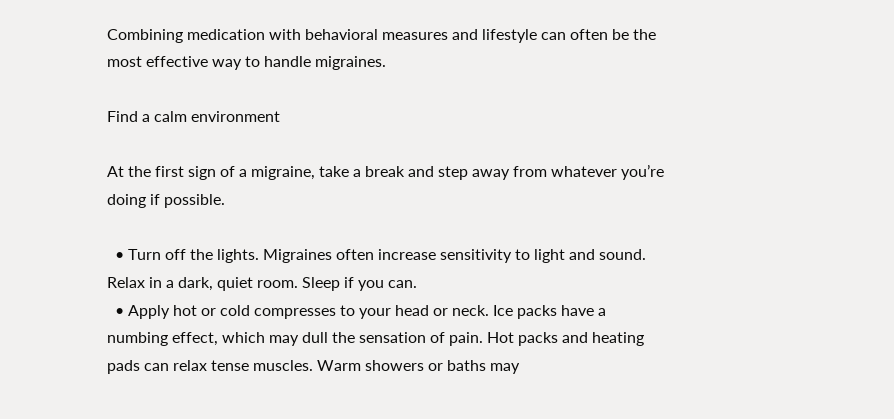Combining medication with behavioral measures and lifestyle can often be the most effective way to handle migraines.

Find a calm environment

At the first sign of a migraine, take a break and step away from whatever you’re doing if possible.

  • Turn off the lights. Migraines often increase sensitivity to light and sound. Relax in a dark, quiet room. Sleep if you can.
  • Apply hot or cold compresses to your head or neck. Ice packs have a numbing effect, which may dull the sensation of pain. Hot packs and heating pads can relax tense muscles. Warm showers or baths may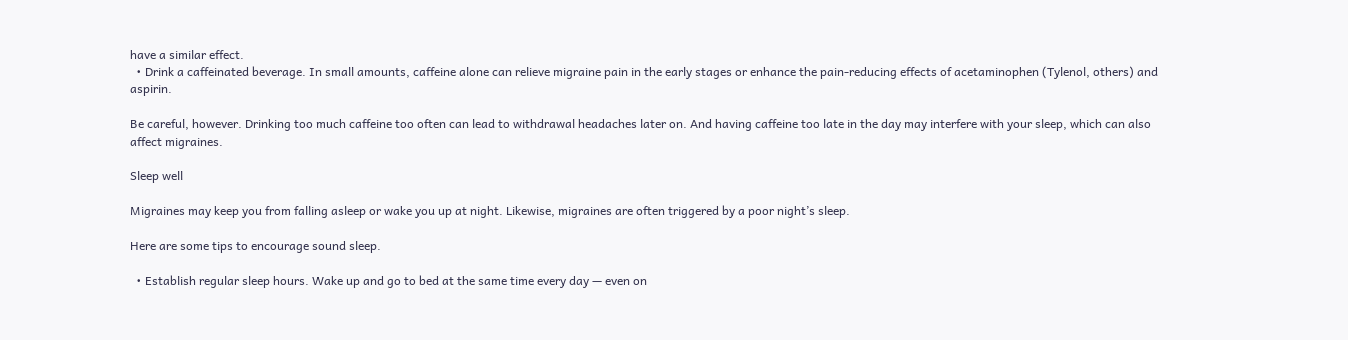have a similar effect.
  • Drink a caffeinated beverage. In small amounts, caffeine alone can relieve migraine pain in the early stages or enhance the pain-reducing effects of acetaminophen (Tylenol, others) and aspirin.

Be careful, however. Drinking too much caffeine too often can lead to withdrawal headaches later on. And having caffeine too late in the day may interfere with your sleep, which can also affect migraines.

Sleep well

Migraines may keep you from falling asleep or wake you up at night. Likewise, migraines are often triggered by a poor night’s sleep.

Here are some tips to encourage sound sleep.

  • Establish regular sleep hours. Wake up and go to bed at the same time every day — even on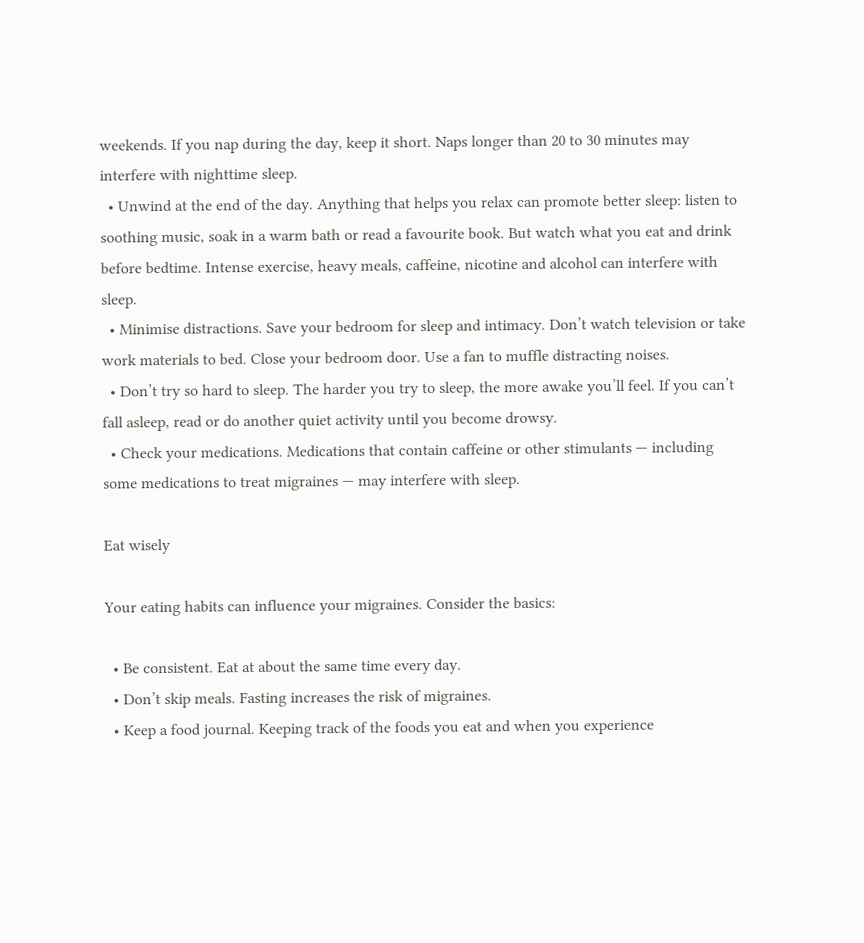weekends. If you nap during the day, keep it short. Naps longer than 20 to 30 minutes may interfere with nighttime sleep.
  • Unwind at the end of the day. Anything that helps you relax can promote better sleep: listen to soothing music, soak in a warm bath or read a favourite book. But watch what you eat and drink before bedtime. Intense exercise, heavy meals, caffeine, nicotine and alcohol can interfere with sleep.
  • Minimise distractions. Save your bedroom for sleep and intimacy. Don’t watch television or take work materials to bed. Close your bedroom door. Use a fan to muffle distracting noises.
  • Don’t try so hard to sleep. The harder you try to sleep, the more awake you’ll feel. If you can’t fall asleep, read or do another quiet activity until you become drowsy.
  • Check your medications. Medications that contain caffeine or other stimulants — including some medications to treat migraines — may interfere with sleep.

Eat wisely

Your eating habits can influence your migraines. Consider the basics:

  • Be consistent. Eat at about the same time every day.
  • Don’t skip meals. Fasting increases the risk of migraines.
  • Keep a food journal. Keeping track of the foods you eat and when you experience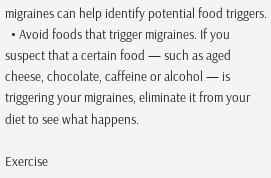migraines can help identify potential food triggers.
  • Avoid foods that trigger migraines. If you suspect that a certain food — such as aged cheese, chocolate, caffeine or alcohol — is triggering your migraines, eliminate it from your diet to see what happens.

Exercise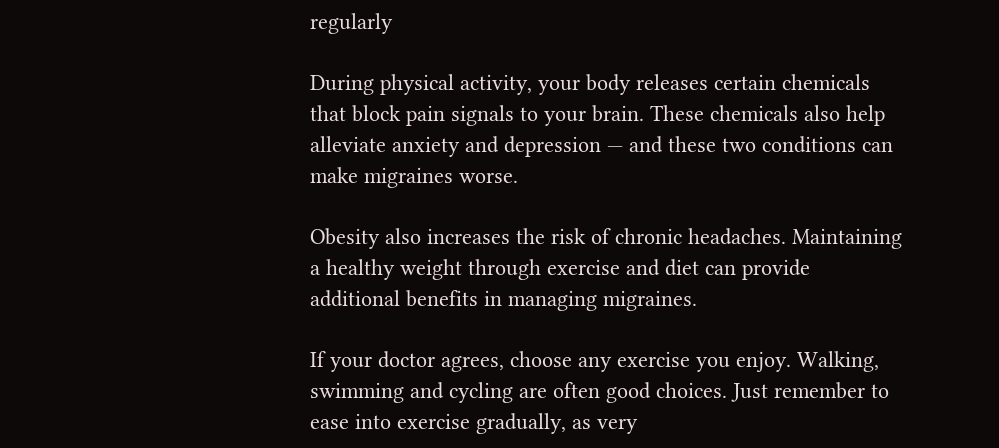regularly

During physical activity, your body releases certain chemicals that block pain signals to your brain. These chemicals also help alleviate anxiety and depression — and these two conditions can make migraines worse.

Obesity also increases the risk of chronic headaches. Maintaining a healthy weight through exercise and diet can provide additional benefits in managing migraines.

If your doctor agrees, choose any exercise you enjoy. Walking, swimming and cycling are often good choices. Just remember to ease into exercise gradually, as very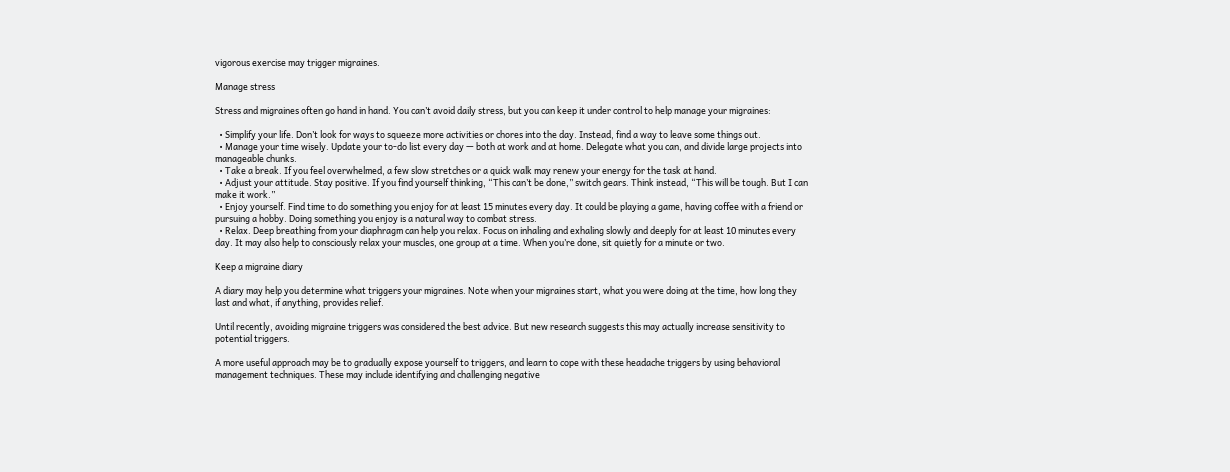vigorous exercise may trigger migraines.

Manage stress

Stress and migraines often go hand in hand. You can’t avoid daily stress, but you can keep it under control to help manage your migraines:

  • Simplify your life. Don’t look for ways to squeeze more activities or chores into the day. Instead, find a way to leave some things out.
  • Manage your time wisely. Update your to-do list every day — both at work and at home. Delegate what you can, and divide large projects into manageable chunks.
  • Take a break. If you feel overwhelmed, a few slow stretches or a quick walk may renew your energy for the task at hand.
  • Adjust your attitude. Stay positive. If you find yourself thinking, “This can’t be done,” switch gears. Think instead, “This will be tough. But I can make it work.”
  • Enjoy yourself. Find time to do something you enjoy for at least 15 minutes every day. It could be playing a game, having coffee with a friend or pursuing a hobby. Doing something you enjoy is a natural way to combat stress.
  • Relax. Deep breathing from your diaphragm can help you relax. Focus on inhaling and exhaling slowly and deeply for at least 10 minutes every day. It may also help to consciously relax your muscles, one group at a time. When you’re done, sit quietly for a minute or two.

Keep a migraine diary

A diary may help you determine what triggers your migraines. Note when your migraines start, what you were doing at the time, how long they last and what, if anything, provides relief.

Until recently, avoiding migraine triggers was considered the best advice. But new research suggests this may actually increase sensitivity to potential triggers.

A more useful approach may be to gradually expose yourself to triggers, and learn to cope with these headache triggers by using behavioral management techniques. These may include identifying and challenging negative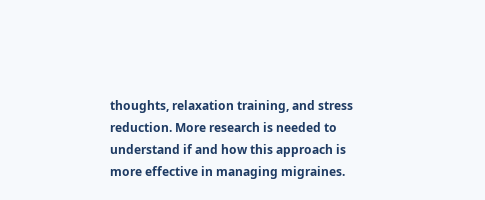thoughts, relaxation training, and stress reduction. More research is needed to understand if and how this approach is more effective in managing migraines.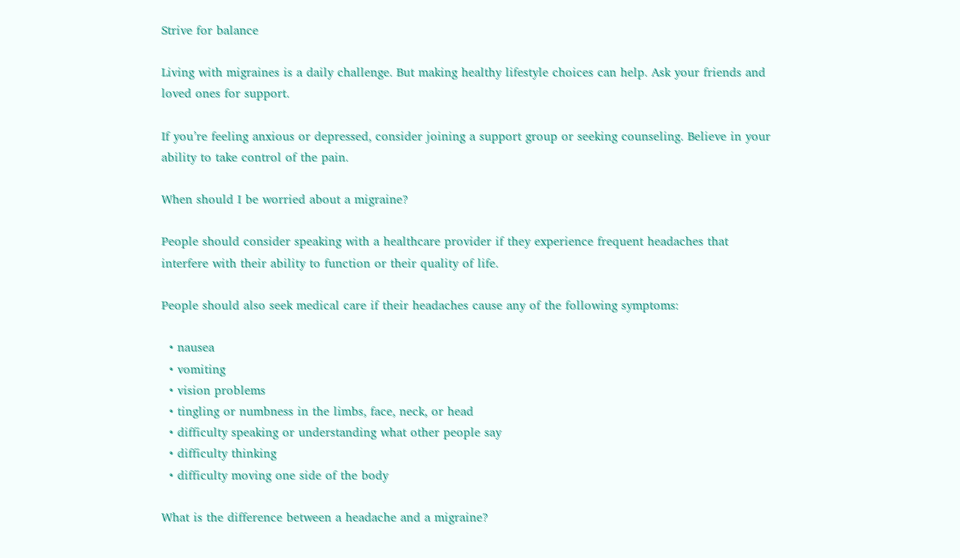Strive for balance

Living with migraines is a daily challenge. But making healthy lifestyle choices can help. Ask your friends and loved ones for support.

If you’re feeling anxious or depressed, consider joining a support group or seeking counseling. Believe in your ability to take control of the pain.

When should I be worried about a migraine?

People should consider speaking with a healthcare provider if they experience frequent headaches that interfere with their ability to function or their quality of life.

People should also seek medical care if their headaches cause any of the following symptoms:

  • nausea
  • vomiting
  • vision problems
  • tingling or numbness in the limbs, face, neck, or head
  • difficulty speaking or understanding what other people say
  • difficulty thinking
  • difficulty moving one side of the body

What is the difference between a headache and a migraine?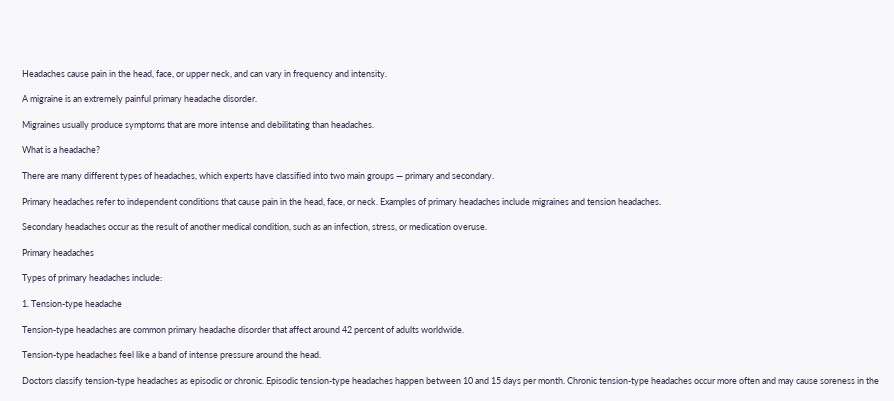Headaches cause pain in the head, face, or upper neck, and can vary in frequency and intensity.

A migraine is an extremely painful primary headache disorder.

Migraines usually produce symptoms that are more intense and debilitating than headaches.

What is a headache?

There are many different types of headaches, which experts have classified into two main groups — primary and secondary.

Primary headaches refer to independent conditions that cause pain in the head, face, or neck. Examples of primary headaches include migraines and tension headaches.

Secondary headaches occur as the result of another medical condition, such as an infection, stress, or medication overuse.

Primary headaches

Types of primary headaches include:

1. Tension-type headache

Tension-type headaches are common primary headache disorder that affect around 42 percent of adults worldwide.

Tension-type headaches feel like a band of intense pressure around the head.

Doctors classify tension-type headaches as episodic or chronic. Episodic tension-type headaches happen between 10 and 15 days per month. Chronic tension-type headaches occur more often and may cause soreness in the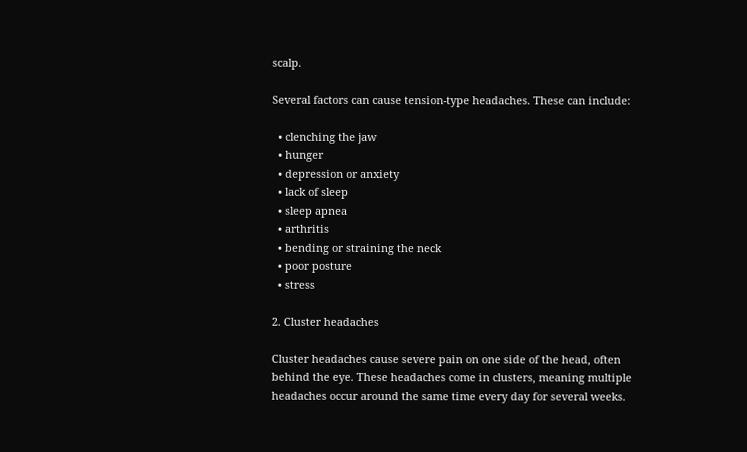scalp.

Several factors can cause tension-type headaches. These can include:

  • clenching the jaw
  • hunger
  • depression or anxiety
  • lack of sleep
  • sleep apnea
  • arthritis
  • bending or straining the neck
  • poor posture
  • stress

2. Cluster headaches

Cluster headaches cause severe pain on one side of the head, often behind the eye. These headaches come in clusters, meaning multiple headaches occur around the same time every day for several weeks.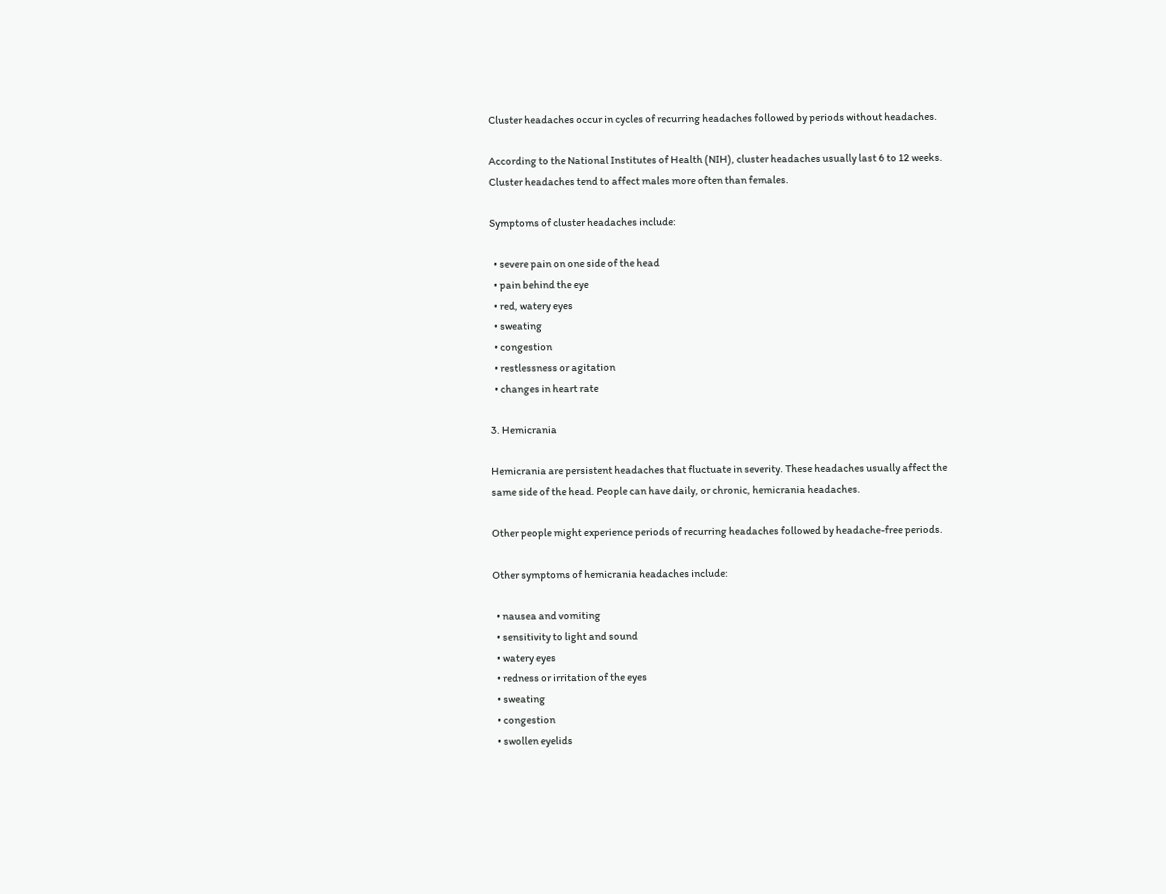Cluster headaches occur in cycles of recurring headaches followed by periods without headaches.

According to the National Institutes of Health (NIH), cluster headaches usually last 6 to 12 weeks. Cluster headaches tend to affect males more often than females.

Symptoms of cluster headaches include:

  • severe pain on one side of the head
  • pain behind the eye
  • red, watery eyes
  • sweating
  • congestion
  • restlessness or agitation
  • changes in heart rate

3. Hemicrania

Hemicrania are persistent headaches that fluctuate in severity. These headaches usually affect the same side of the head. People can have daily, or chronic, hemicrania headaches.

Other people might experience periods of recurring headaches followed by headache-free periods.

Other symptoms of hemicrania headaches include:

  • nausea and vomiting
  • sensitivity to light and sound
  • watery eyes
  • redness or irritation of the eyes
  • sweating
  • congestion
  • swollen eyelids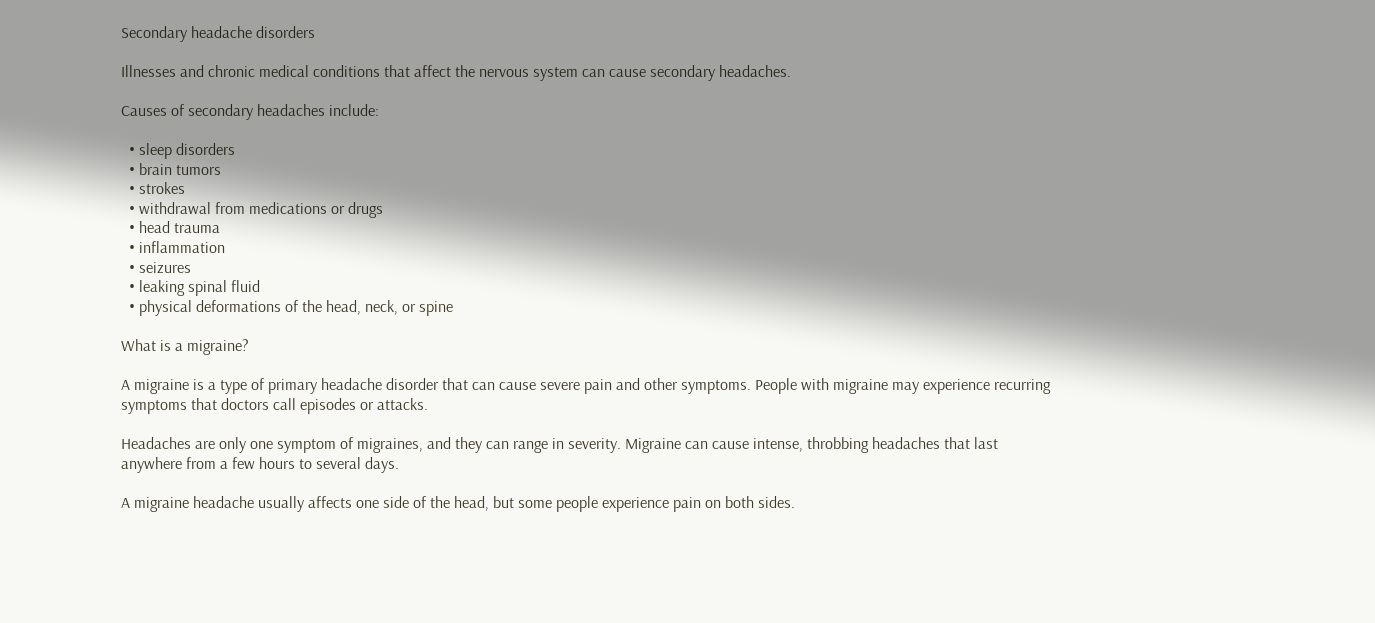Secondary headache disorders

Illnesses and chronic medical conditions that affect the nervous system can cause secondary headaches.

Causes of secondary headaches include:

  • sleep disorders
  • brain tumors
  • strokes
  • withdrawal from medications or drugs
  • head trauma
  • inflammation
  • seizures
  • leaking spinal fluid
  • physical deformations of the head, neck, or spine

What is a migraine?

A migraine is a type of primary headache disorder that can cause severe pain and other symptoms. People with migraine may experience recurring symptoms that doctors call episodes or attacks.

Headaches are only one symptom of migraines, and they can range in severity. Migraine can cause intense, throbbing headaches that last anywhere from a few hours to several days.

A migraine headache usually affects one side of the head, but some people experience pain on both sides.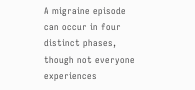A migraine episode can occur in four distinct phases, though not everyone experiences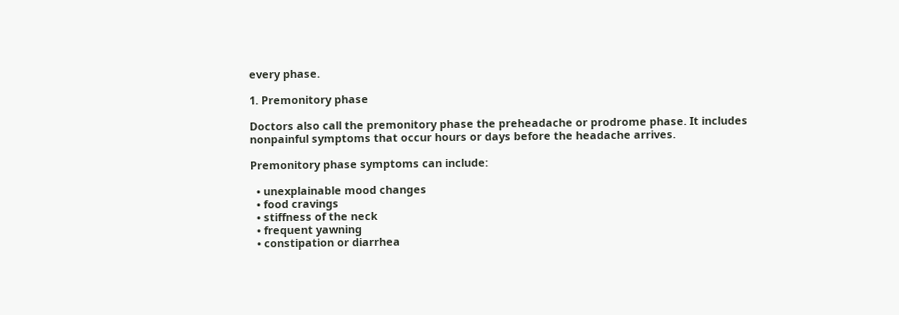every phase.

1. Premonitory phase

Doctors also call the premonitory phase the preheadache or prodrome phase. It includes nonpainful symptoms that occur hours or days before the headache arrives.

Premonitory phase symptoms can include:

  • unexplainable mood changes
  • food cravings
  • stiffness of the neck
  • frequent yawning
  • constipation or diarrhea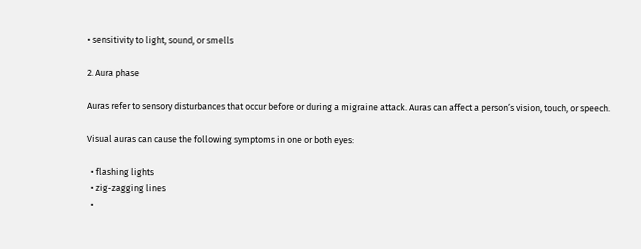• sensitivity to light, sound, or smells

2. Aura phase

Auras refer to sensory disturbances that occur before or during a migraine attack. Auras can affect a person’s vision, touch, or speech.

Visual auras can cause the following symptoms in one or both eyes:

  • flashing lights
  • zig-zagging lines
  •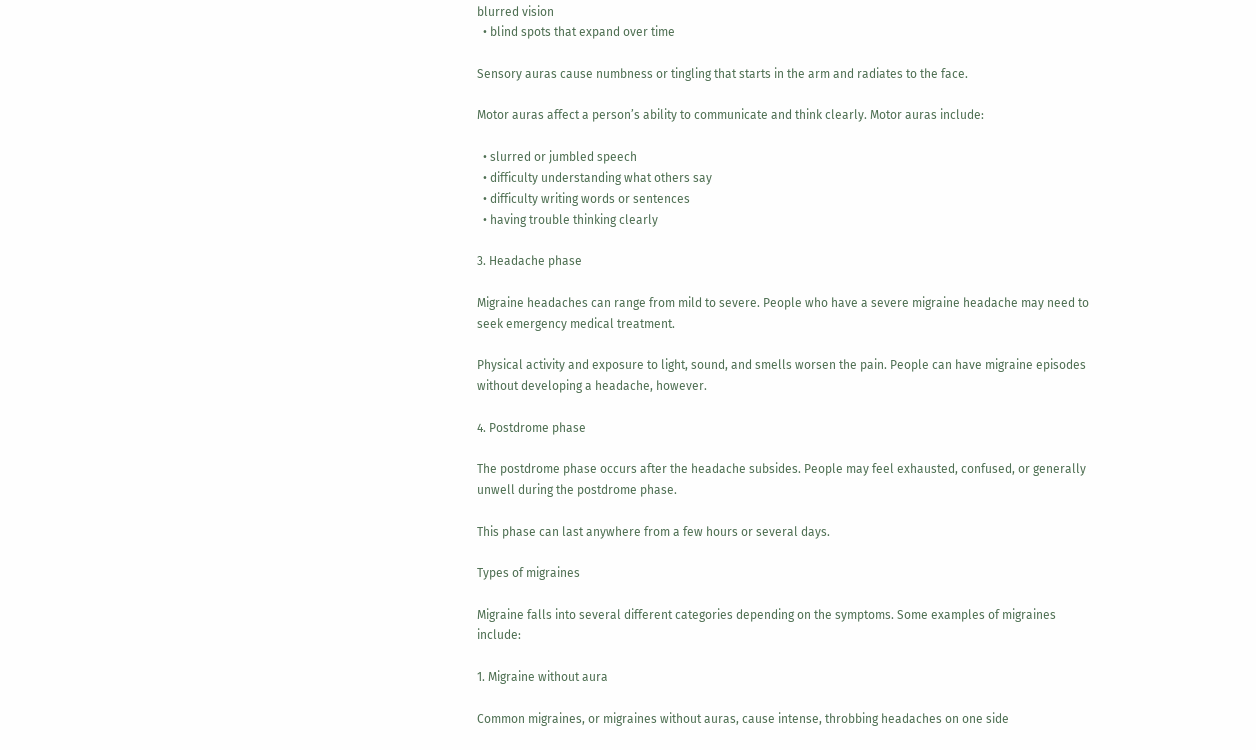blurred vision
  • blind spots that expand over time

Sensory auras cause numbness or tingling that starts in the arm and radiates to the face.

Motor auras affect a person’s ability to communicate and think clearly. Motor auras include:

  • slurred or jumbled speech
  • difficulty understanding what others say
  • difficulty writing words or sentences
  • having trouble thinking clearly

3. Headache phase

Migraine headaches can range from mild to severe. People who have a severe migraine headache may need to seek emergency medical treatment.

Physical activity and exposure to light, sound, and smells worsen the pain. People can have migraine episodes without developing a headache, however.

4. Postdrome phase

The postdrome phase occurs after the headache subsides. People may feel exhausted, confused, or generally unwell during the postdrome phase.

This phase can last anywhere from a few hours or several days.

Types of migraines

Migraine falls into several different categories depending on the symptoms. Some examples of migraines include:

1. Migraine without aura

Common migraines, or migraines without auras, cause intense, throbbing headaches on one side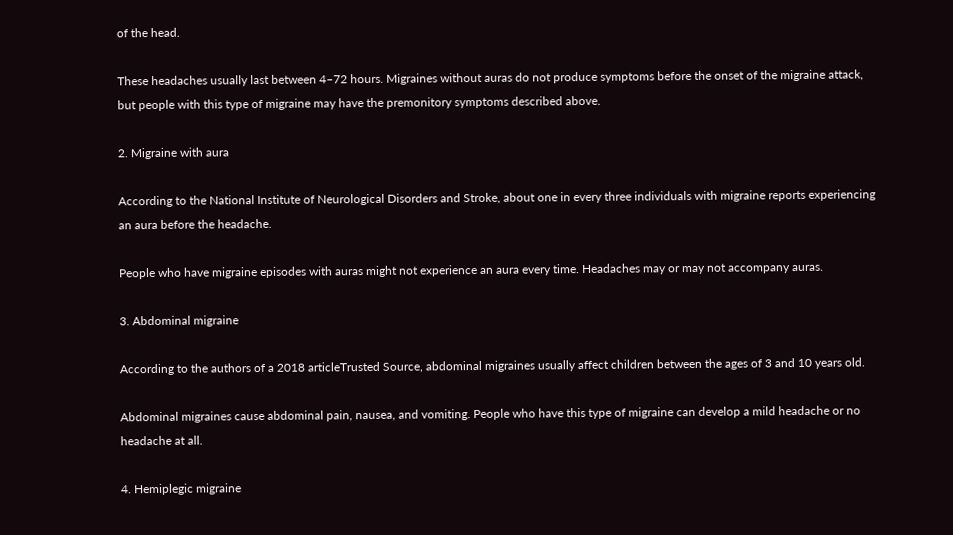of the head.

These headaches usually last between 4–72 hours. Migraines without auras do not produce symptoms before the onset of the migraine attack, but people with this type of migraine may have the premonitory symptoms described above.

2. Migraine with aura

According to the National Institute of Neurological Disorders and Stroke, about one in every three individuals with migraine reports experiencing an aura before the headache.

People who have migraine episodes with auras might not experience an aura every time. Headaches may or may not accompany auras.

3. Abdominal migraine

According to the authors of a 2018 articleTrusted Source, abdominal migraines usually affect children between the ages of 3 and 10 years old.

Abdominal migraines cause abdominal pain, nausea, and vomiting. People who have this type of migraine can develop a mild headache or no headache at all.

4. Hemiplegic migraine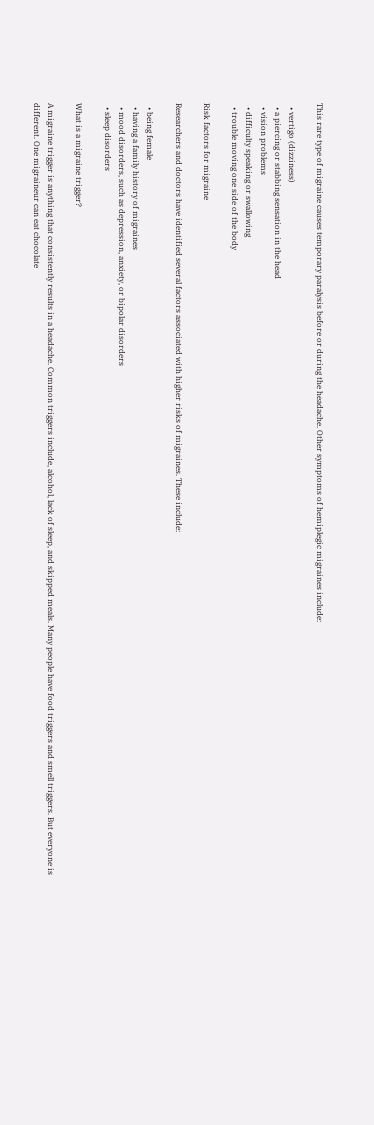This rare type of migraine causes temporary paralysis before or during the headache. Other symptoms of hemiplegic migraines include:

  • vertigo (dizziness)
  • a piercing or stabbing sensation in the head
  • vision problems
  • difficulty speaking or swallowing
  • trouble moving one side of the body

Risk factors for migraine

Researchers and doctors have identified several factors associated with higher risks of migraines. These include:

  • being female
  • having a family history of migraines
  • mood disorders, such as depression, anxiety, or bipolar disorders
  • sleep disorders

What is a migraine trigger?

A migraine trigger is anything that consistently results in a headache. Common triggers include, alcohol, lack of sleep, and skipped meals. Many people have food triggers and smell triggers. But everyone is different. One migraineur can eat chocolate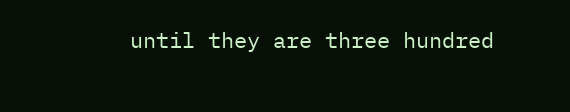until they are three hundred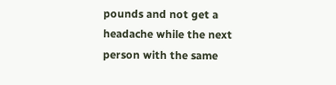pounds and not get a headache while the next person with the same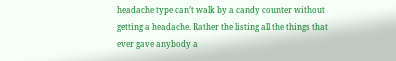headache type can’t walk by a candy counter without getting a headache. Rather the listing all the things that ever gave anybody a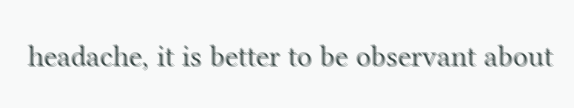headache, it is better to be observant about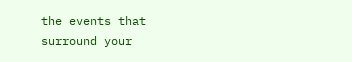the events that surround your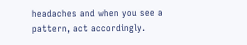headaches and when you see a pattern, act accordingly.